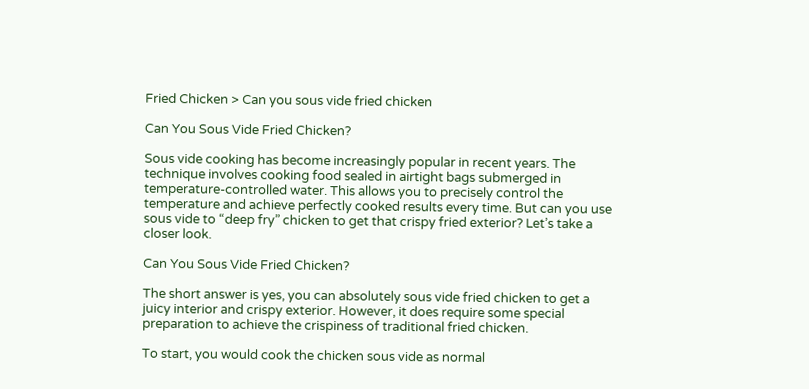Fried Chicken > Can you sous vide fried chicken

Can You Sous Vide Fried Chicken?

Sous vide cooking has become increasingly popular in recent years. The technique involves cooking food sealed in airtight bags submerged in temperature-controlled water. This allows you to precisely control the temperature and achieve perfectly cooked results every time. But can you use sous vide to “deep fry” chicken to get that crispy fried exterior? Let’s take a closer look.

Can You Sous Vide Fried Chicken?

The short answer is yes, you can absolutely sous vide fried chicken to get a juicy interior and crispy exterior. However, it does require some special preparation to achieve the crispiness of traditional fried chicken.

To start, you would cook the chicken sous vide as normal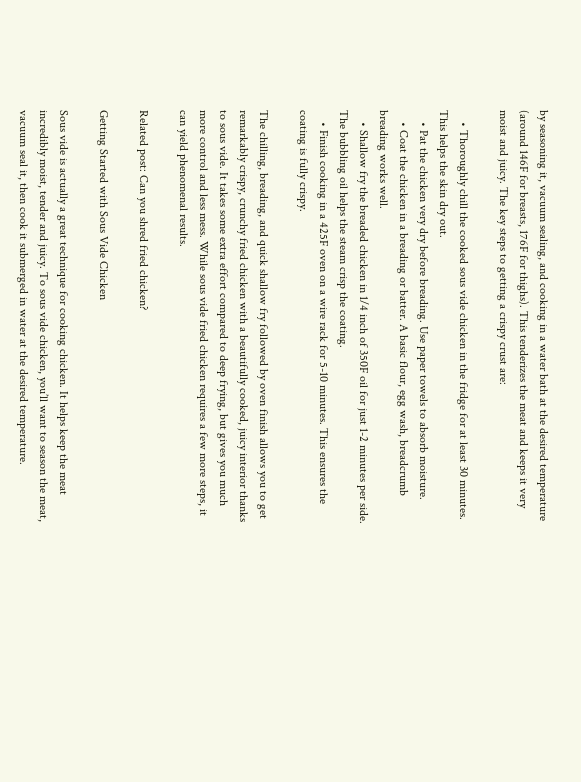by seasoning it, vacuum sealing, and cooking in a water bath at the desired temperature (around 146F for breasts, 176F for thighs). This tenderizes the meat and keeps it very moist and juicy. The key steps to getting a crispy crust are:

    • Thoroughly chill the cooked sous vide chicken in the fridge for at least 30 minutes. This helps the skin dry out.
    • Pat the chicken very dry before breading. Use paper towels to absorb moisture.
    • Coat the chicken in a breading or batter. A basic flour, egg wash, breadcrumb breading works well.
    • Shallow fry the breaded chicken in 1/4 inch of 350F oil for just 1-2 minutes per side. The bubbling oil helps the steam crisp the coating.
    • Finish cooking in a 425F oven on a wire rack for 5-10 minutes. This ensures the coating is fully crispy.

The chilling, breading, and quick shallow fry followed by oven finish allows you to get remarkably crispy, crunchy fried chicken with a beautifully cooked, juicy interior thanks to sous vide. It takes some extra effort compared to deep frying, but gives you much more control and less mess. While sous vide fried chicken requires a few more steps, it can yield phenomenal results.

Related post: Can you shred fried chicken?

Getting Started with Sous Vide Chicken

Sous vide is actually a great technique for cooking chicken. It helps keep the meat incredibly moist, tender and juicy. To sous vide chicken, you’ll want to season the meat, vacuum seal it, then cook it submerged in water at the desired temperature.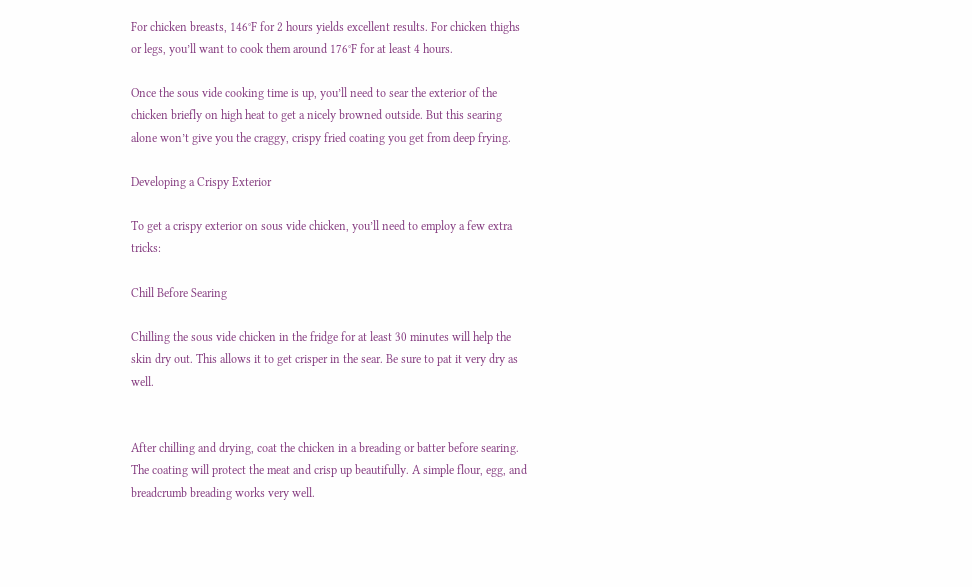For chicken breasts, 146°F for 2 hours yields excellent results. For chicken thighs or legs, you’ll want to cook them around 176°F for at least 4 hours.

Once the sous vide cooking time is up, you’ll need to sear the exterior of the chicken briefly on high heat to get a nicely browned outside. But this searing alone won’t give you the craggy, crispy fried coating you get from deep frying.

Developing a Crispy Exterior

To get a crispy exterior on sous vide chicken, you’ll need to employ a few extra tricks:

Chill Before Searing

Chilling the sous vide chicken in the fridge for at least 30 minutes will help the skin dry out. This allows it to get crisper in the sear. Be sure to pat it very dry as well.


After chilling and drying, coat the chicken in a breading or batter before searing. The coating will protect the meat and crisp up beautifully. A simple flour, egg, and breadcrumb breading works very well.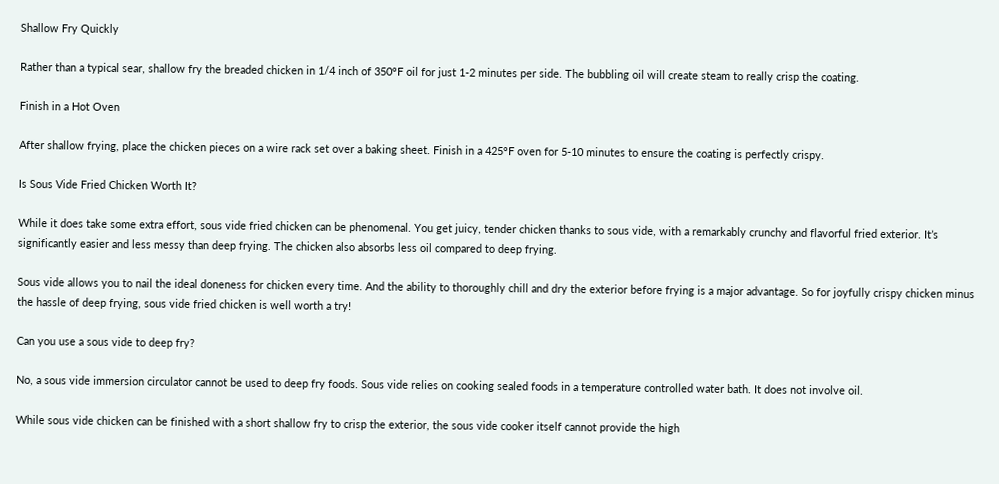Shallow Fry Quickly

Rather than a typical sear, shallow fry the breaded chicken in 1/4 inch of 350°F oil for just 1-2 minutes per side. The bubbling oil will create steam to really crisp the coating.

Finish in a Hot Oven

After shallow frying, place the chicken pieces on a wire rack set over a baking sheet. Finish in a 425°F oven for 5-10 minutes to ensure the coating is perfectly crispy.

Is Sous Vide Fried Chicken Worth It?

While it does take some extra effort, sous vide fried chicken can be phenomenal. You get juicy, tender chicken thanks to sous vide, with a remarkably crunchy and flavorful fried exterior. It’s significantly easier and less messy than deep frying. The chicken also absorbs less oil compared to deep frying.

Sous vide allows you to nail the ideal doneness for chicken every time. And the ability to thoroughly chill and dry the exterior before frying is a major advantage. So for joyfully crispy chicken minus the hassle of deep frying, sous vide fried chicken is well worth a try!

Can you use a sous vide to deep fry?

No, a sous vide immersion circulator cannot be used to deep fry foods. Sous vide relies on cooking sealed foods in a temperature controlled water bath. It does not involve oil.

While sous vide chicken can be finished with a short shallow fry to crisp the exterior, the sous vide cooker itself cannot provide the high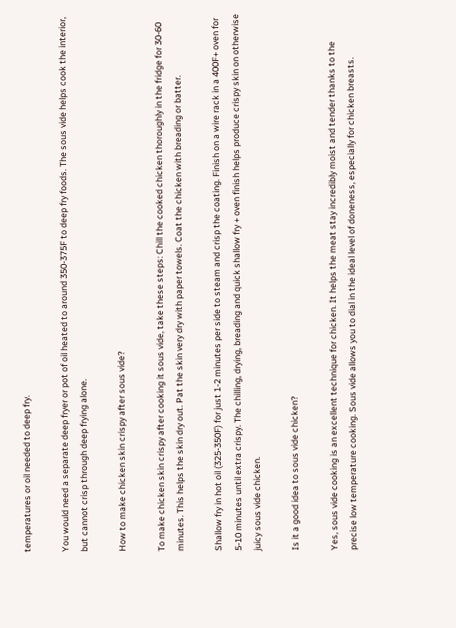temperatures or oil needed to deep fry.

You would need a separate deep fryer or pot of oil heated to around 350-375F to deep fry foods. The sous vide helps cook the interior, but cannot crisp through deep frying alone.

How to make chicken skin crispy after sous vide?

To make chicken skin crispy after cooking it sous vide, take these steps: Chill the cooked chicken thoroughly in the fridge for 30-60 minutes. This helps the skin dry out. Pat the skin very dry with paper towels. Coat the chicken with breading or batter.

Shallow fry in hot oil (325-350F) for just 1-2 minutes per side to steam and crisp the coating. Finish on a wire rack in a 400F+ oven for 5-10 minutes until extra crispy. The chilling, drying, breading and quick shallow fry + oven finish helps produce crispy skin on otherwise juicy sous vide chicken.

Is it a good idea to sous vide chicken?

Yes, sous vide cooking is an excellent technique for chicken. It helps the meat stay incredibly moist and tender thanks to the precise low temperature cooking. Sous vide allows you to dial in the ideal level of doneness, especially for chicken breasts.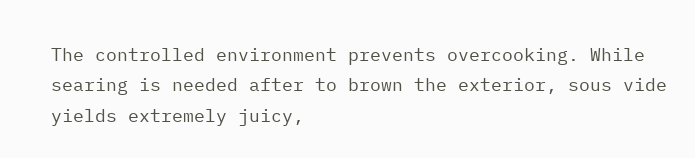The controlled environment prevents overcooking. While searing is needed after to brown the exterior, sous vide yields extremely juicy,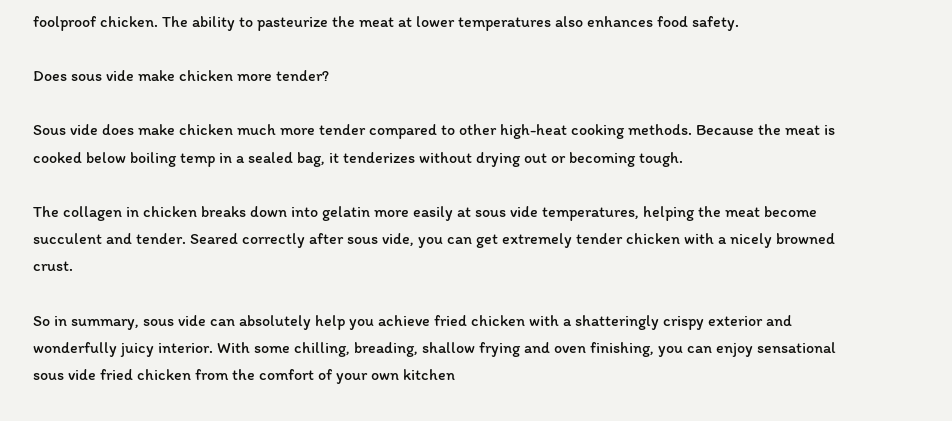foolproof chicken. The ability to pasteurize the meat at lower temperatures also enhances food safety.

Does sous vide make chicken more tender?

Sous vide does make chicken much more tender compared to other high-heat cooking methods. Because the meat is cooked below boiling temp in a sealed bag, it tenderizes without drying out or becoming tough.

The collagen in chicken breaks down into gelatin more easily at sous vide temperatures, helping the meat become succulent and tender. Seared correctly after sous vide, you can get extremely tender chicken with a nicely browned crust.

So in summary, sous vide can absolutely help you achieve fried chicken with a shatteringly crispy exterior and wonderfully juicy interior. With some chilling, breading, shallow frying and oven finishing, you can enjoy sensational sous vide fried chicken from the comfort of your own kitchen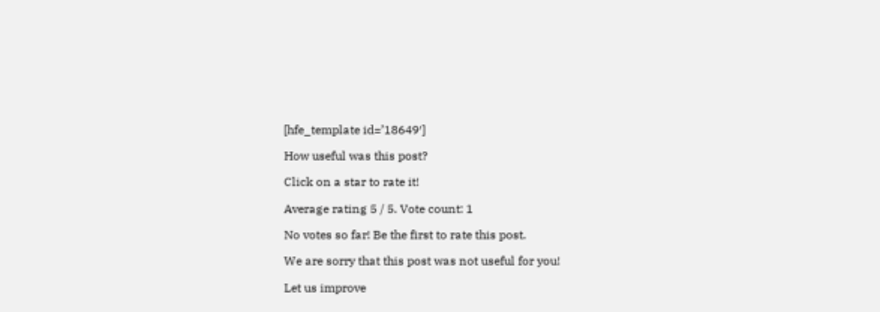[hfe_template id=’18649′]

How useful was this post?

Click on a star to rate it!

Average rating 5 / 5. Vote count: 1

No votes so far! Be the first to rate this post.

We are sorry that this post was not useful for you!

Let us improve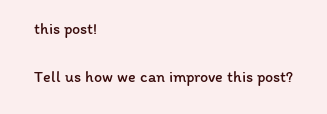this post!

Tell us how we can improve this post?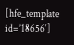[hfe_template id=’18656′]